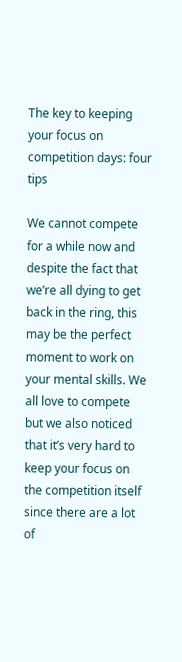The key to keeping your focus on competition days: four tips

We cannot compete for a while now and despite the fact that we’re all dying to get back in the ring, this may be the perfect moment to work on your mental skills. We all love to compete but we also noticed that it’s very hard to keep your focus on the competition itself since there are a lot of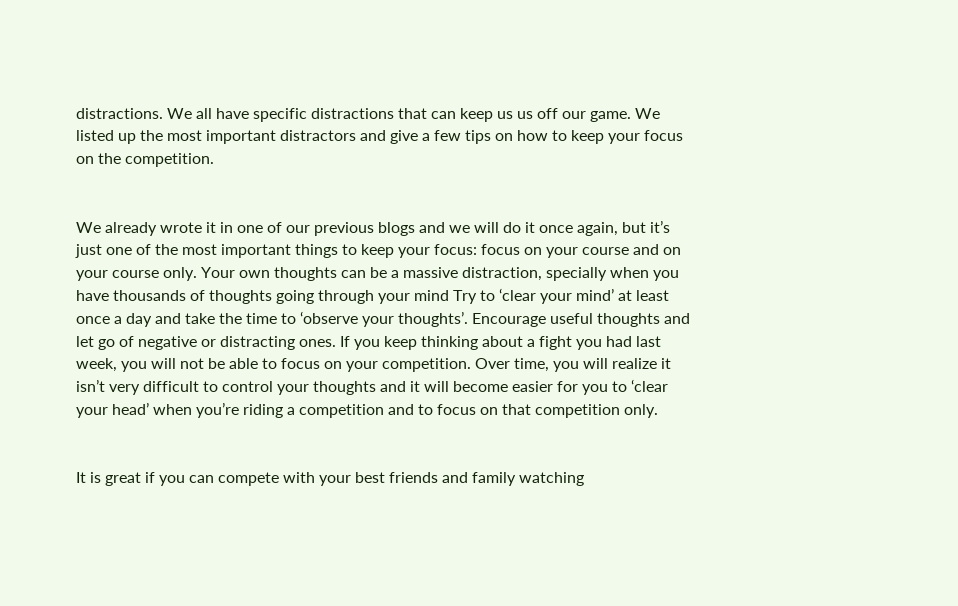distractions. We all have specific distractions that can keep us us off our game. We listed up the most important distractors and give a few tips on how to keep your focus on the competition.


We already wrote it in one of our previous blogs and we will do it once again, but it’s just one of the most important things to keep your focus: focus on your course and on your course only. Your own thoughts can be a massive distraction, specially when you have thousands of thoughts going through your mind Try to ‘clear your mind’ at least once a day and take the time to ‘observe your thoughts’. Encourage useful thoughts and let go of negative or distracting ones. If you keep thinking about a fight you had last week, you will not be able to focus on your competition. Over time, you will realize it isn’t very difficult to control your thoughts and it will become easier for you to ‘clear your head’ when you’re riding a competition and to focus on that competition only.


It is great if you can compete with your best friends and family watching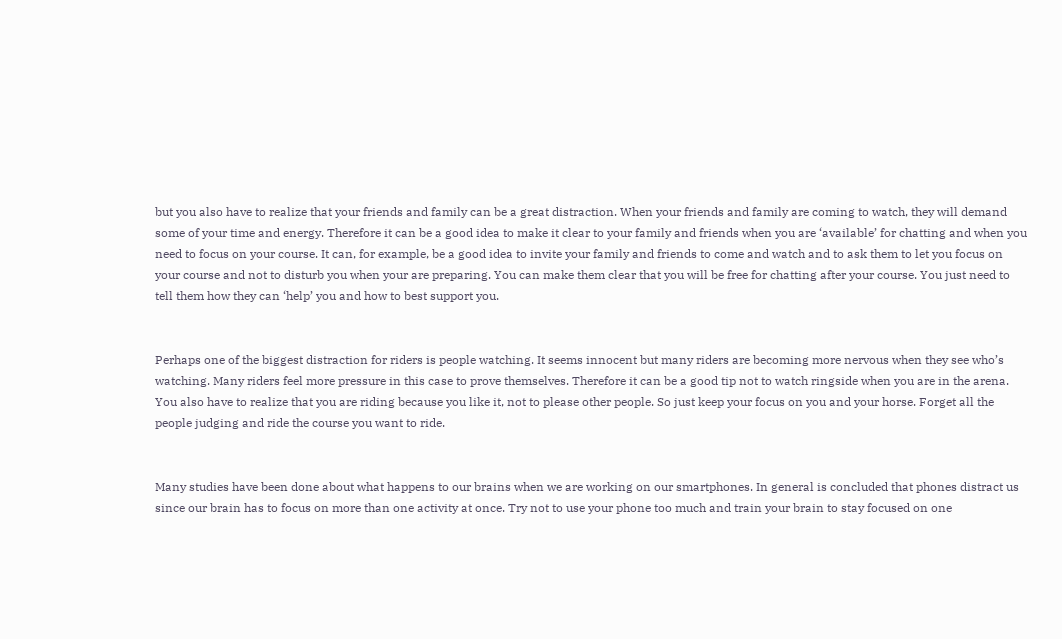but you also have to realize that your friends and family can be a great distraction. When your friends and family are coming to watch, they will demand some of your time and energy. Therefore it can be a good idea to make it clear to your family and friends when you are ‘available’ for chatting and when you need to focus on your course. It can, for example, be a good idea to invite your family and friends to come and watch and to ask them to let you focus on your course and not to disturb you when your are preparing. You can make them clear that you will be free for chatting after your course. You just need to tell them how they can ‘help’ you and how to best support you.


Perhaps one of the biggest distraction for riders is people watching. It seems innocent but many riders are becoming more nervous when they see who’s watching. Many riders feel more pressure in this case to prove themselves. Therefore it can be a good tip not to watch ringside when you are in the arena. You also have to realize that you are riding because you like it, not to please other people. So just keep your focus on you and your horse. Forget all the people judging and ride the course you want to ride.


Many studies have been done about what happens to our brains when we are working on our smartphones. In general is concluded that phones distract us since our brain has to focus on more than one activity at once. Try not to use your phone too much and train your brain to stay focused on one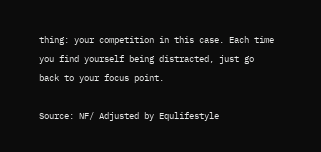thing: your competition in this case. Each time you find yourself being distracted, just go back to your focus point.

Source: NF/ Adjusted by Equlifestyle